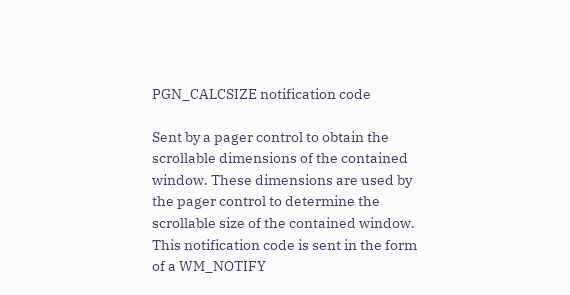PGN_CALCSIZE notification code

Sent by a pager control to obtain the scrollable dimensions of the contained window. These dimensions are used by the pager control to determine the scrollable size of the contained window. This notification code is sent in the form of a WM_NOTIFY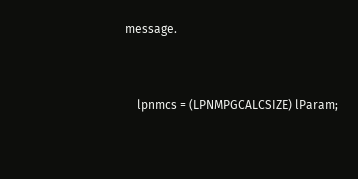message.


    lpnmcs = (LPNMPGCALCSIZE) lParam;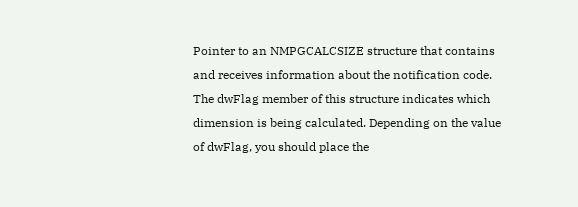Pointer to an NMPGCALCSIZE structure that contains and receives information about the notification code. The dwFlag member of this structure indicates which dimension is being calculated. Depending on the value of dwFlag, you should place the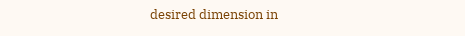desired dimension in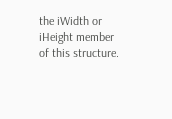the iWidth or iHeight member of this structure.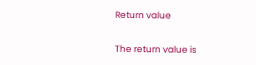Return value

The return value is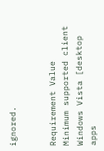ignored.


Requirement Value
Minimum supported client
Windows Vista [desktop apps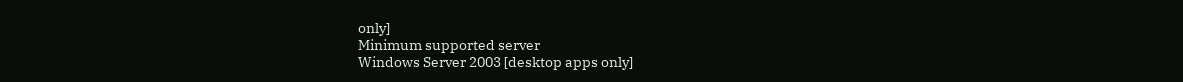only]
Minimum supported server
Windows Server 2003 [desktop apps only]